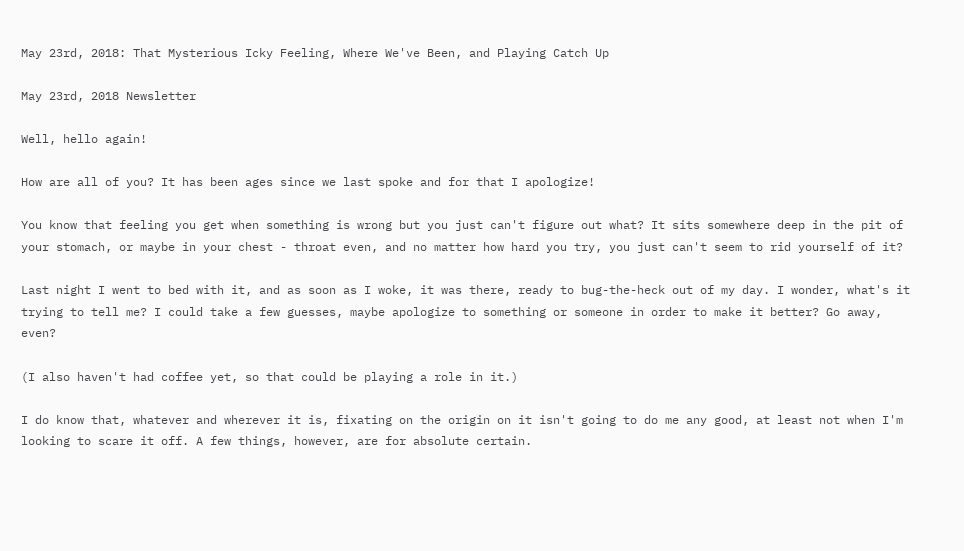May 23rd, 2018: That Mysterious Icky Feeling, Where We've Been, and Playing Catch Up

May 23rd, 2018 Newsletter

Well, hello again!

How are all of you? It has been ages since we last spoke and for that I apologize!

You know that feeling you get when something is wrong but you just can't figure out what? It sits somewhere deep in the pit of your stomach, or maybe in your chest - throat even, and no matter how hard you try, you just can't seem to rid yourself of it?

Last night I went to bed with it, and as soon as I woke, it was there, ready to bug-the-heck out of my day. I wonder, what's it trying to tell me? I could take a few guesses, maybe apologize to something or someone in order to make it better? Go away, even?

(I also haven't had coffee yet, so that could be playing a role in it.)

I do know that, whatever and wherever it is, fixating on the origin on it isn't going to do me any good, at least not when I'm looking to scare it off. A few things, however, are for absolute certain.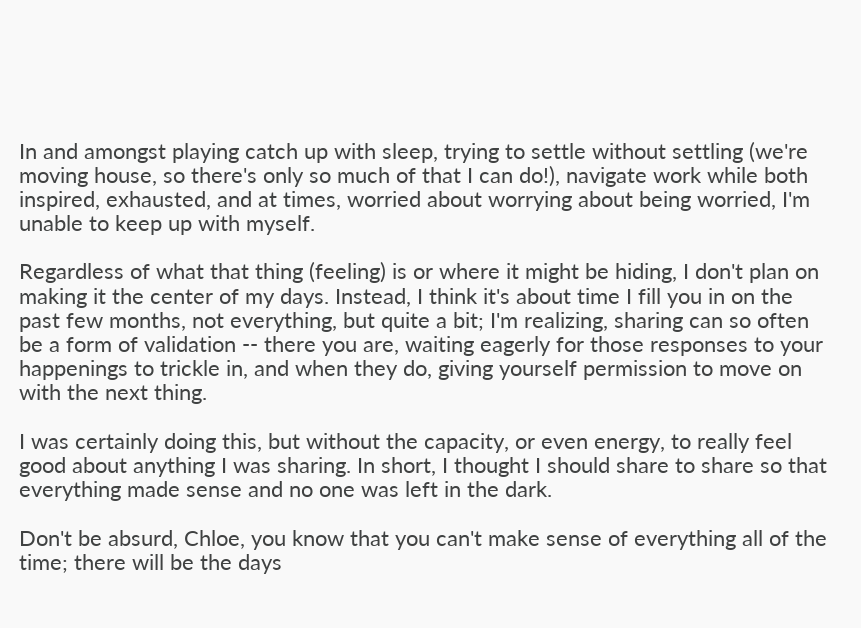In and amongst playing catch up with sleep, trying to settle without settling (we're moving house, so there's only so much of that I can do!), navigate work while both inspired, exhausted, and at times, worried about worrying about being worried, I'm unable to keep up with myself.

Regardless of what that thing (feeling) is or where it might be hiding, I don't plan on making it the center of my days. Instead, I think it's about time I fill you in on the past few months, not everything, but quite a bit; I'm realizing, sharing can so often be a form of validation -- there you are, waiting eagerly for those responses to your happenings to trickle in, and when they do, giving yourself permission to move on with the next thing.

I was certainly doing this, but without the capacity, or even energy, to really feel good about anything I was sharing. In short, I thought I should share to share so that everything made sense and no one was left in the dark.

Don't be absurd, Chloe, you know that you can't make sense of everything all of the time; there will be the days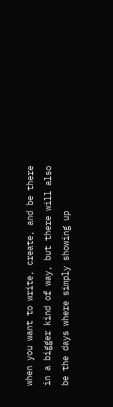when you want to write, create, and be there in a bigger kind of way, but there will also be the days where simply showing up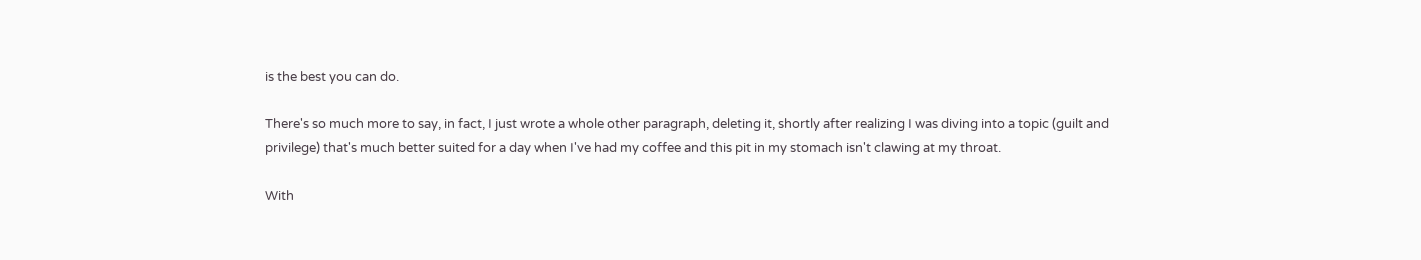is the best you can do.

There's so much more to say, in fact, I just wrote a whole other paragraph, deleting it, shortly after realizing I was diving into a topic (guilt and privilege) that's much better suited for a day when I've had my coffee and this pit in my stomach isn't clawing at my throat.

With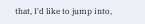that, I'd like to jump into,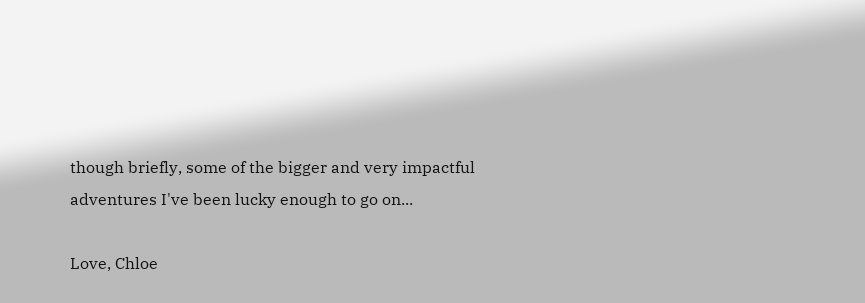though briefly, some of the bigger and very impactful adventures I've been lucky enough to go on...

Love, Chloe